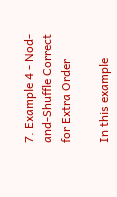7. Example 4 - Nod-and-Shuffle Correct for Extra Order

In this example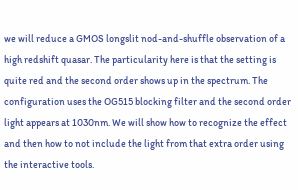we will reduce a GMOS longslit nod-and-shuffle observation of a high redshift quasar. The particularity here is that the setting is quite red and the second order shows up in the spectrum. The configuration uses the OG515 blocking filter and the second order light appears at 1030nm. We will show how to recognize the effect and then how to not include the light from that extra order using the interactive tools.